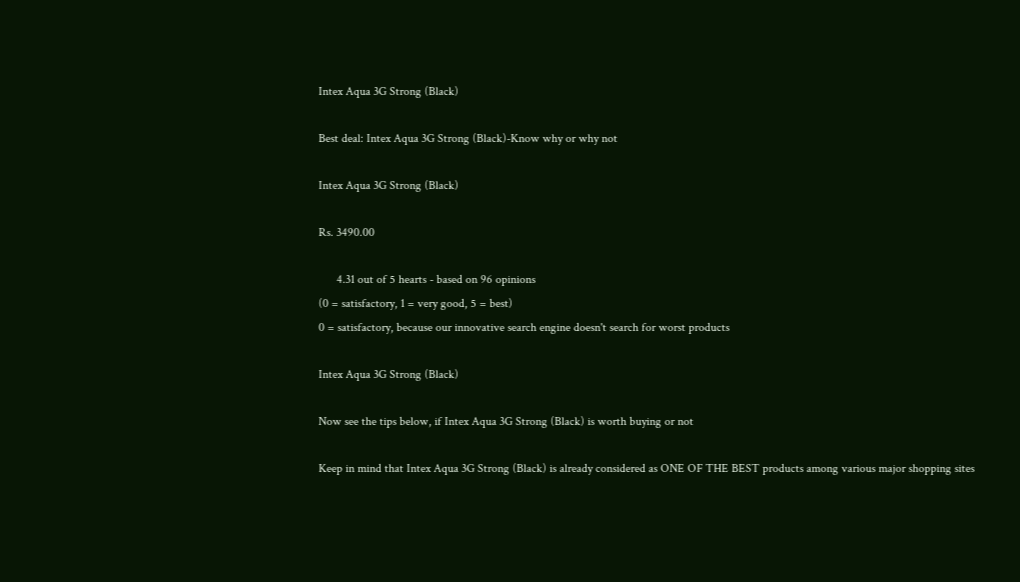Intex Aqua 3G Strong (Black)

Best deal: Intex Aqua 3G Strong (Black)-Know why or why not

Intex Aqua 3G Strong (Black)

Rs. 3490.00

      4.31 out of 5 hearts - based on 96 opinions
(0 = satisfactory, 1 = very good, 5 = best)
0 = satisfactory, because our innovative search engine doesn't search for worst products

Intex Aqua 3G Strong (Black)

Now see the tips below, if Intex Aqua 3G Strong (Black) is worth buying or not

Keep in mind that Intex Aqua 3G Strong (Black) is already considered as ONE OF THE BEST products among various major shopping sites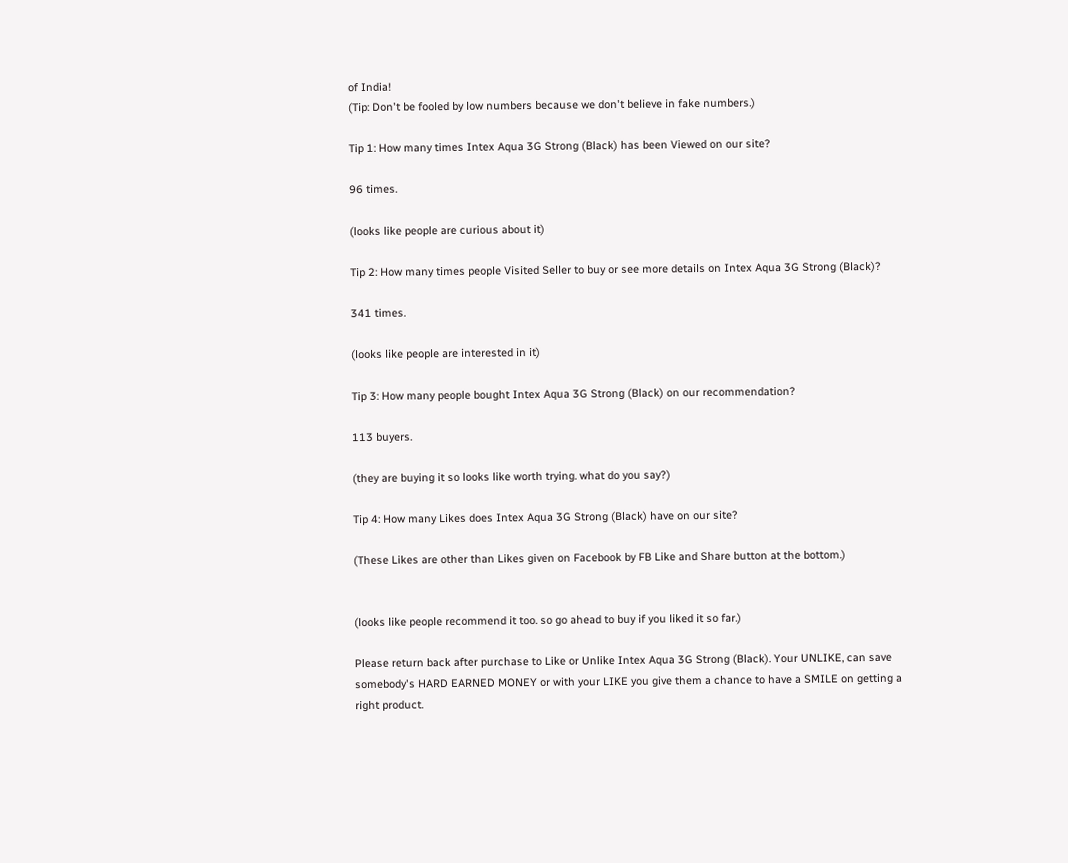of India!
(Tip: Don't be fooled by low numbers because we don't believe in fake numbers.)

Tip 1: How many times Intex Aqua 3G Strong (Black) has been Viewed on our site?

96 times.

(looks like people are curious about it)

Tip 2: How many times people Visited Seller to buy or see more details on Intex Aqua 3G Strong (Black)?

341 times.

(looks like people are interested in it)

Tip 3: How many people bought Intex Aqua 3G Strong (Black) on our recommendation?

113 buyers.

(they are buying it so looks like worth trying. what do you say?)

Tip 4: How many Likes does Intex Aqua 3G Strong (Black) have on our site?

(These Likes are other than Likes given on Facebook by FB Like and Share button at the bottom.)


(looks like people recommend it too. so go ahead to buy if you liked it so far.)

Please return back after purchase to Like or Unlike Intex Aqua 3G Strong (Black). Your UNLIKE, can save somebody's HARD EARNED MONEY or with your LIKE you give them a chance to have a SMILE on getting a right product.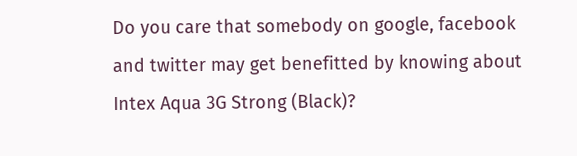Do you care that somebody on google, facebook and twitter may get benefitted by knowing about Intex Aqua 3G Strong (Black)?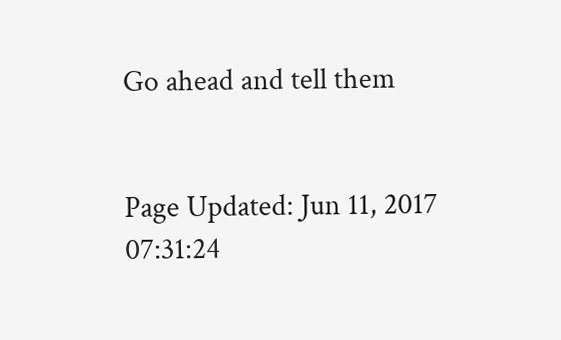Go ahead and tell them


Page Updated: Jun 11, 2017 07:31:24